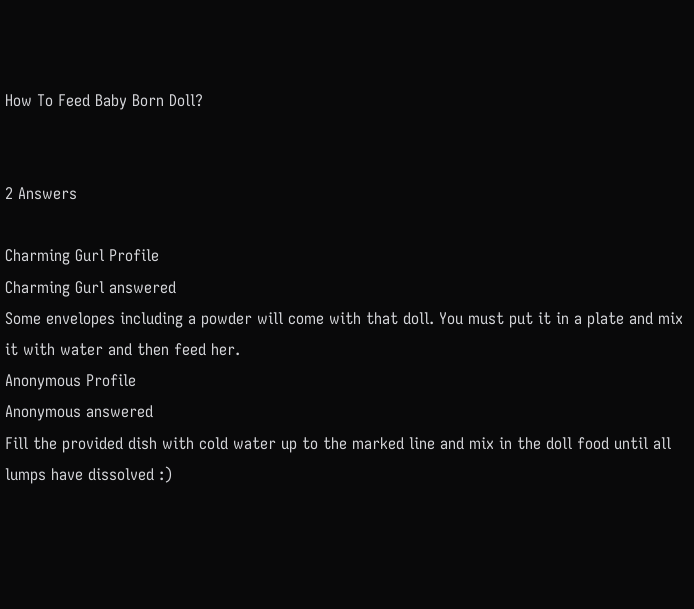How To Feed Baby Born Doll?


2 Answers

Charming Gurl Profile
Charming Gurl answered
Some envelopes including a powder will come with that doll. You must put it in a plate and mix it with water and then feed her.
Anonymous Profile
Anonymous answered
Fill the provided dish with cold water up to the marked line and mix in the doll food until all lumps have dissolved :)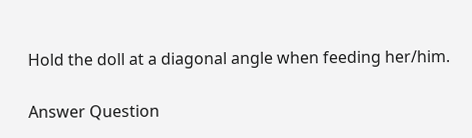Hold the doll at a diagonal angle when feeding her/him.

Answer Question